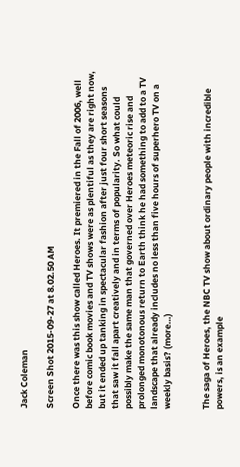Jack Coleman

Screen Shot 2015-09-27 at 8.02.50 AM

Once there was this show called Heroes. It premiered in the Fall of 2006, well before comic book movies and TV shows were as plentiful as they are right now, but it ended up tanking in spectacular fashion after just four short seasons that saw it fall apart creatively and in terms of popularity. So what could possibly make the same man that governed over Heroes meteoric rise and prolonged monotonous return to Earth think he had something to add to a TV landscape that already includes no less than five hours of superhero TV on a weekly basis? (more…)


The saga of Heroes, the NBC TV show about ordinary people with incredible powers, is an example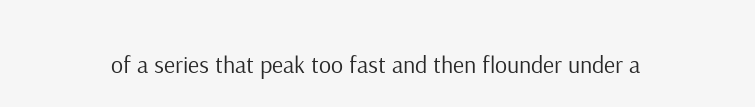of a series that peak too fast and then flounder under a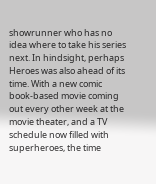showrunner who has no idea where to take his series next. In hindsight, perhaps Heroes was also ahead of its time. With a new comic book-based movie coming out every other week at the movie theater, and a TV schedule now filled with superheroes, the time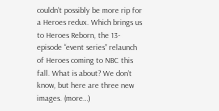couldn’t possibly be more rip for a Heroes redux. Which brings us to Heroes Reborn, the 13-episode “event series” relaunch of Heroes coming to NBC this fall. What is about? We don’t know, but here are three new images. (more…)